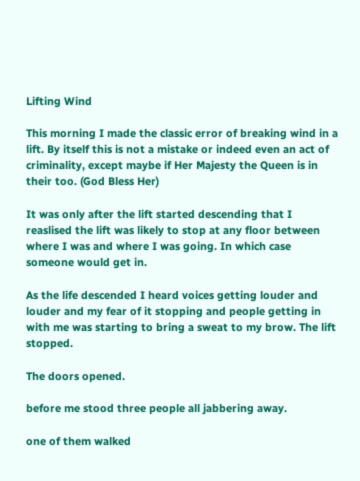Lifting Wind

This morning I made the classic error of breaking wind in a lift. By itself this is not a mistake or indeed even an act of criminality, except maybe if Her Majesty the Queen is in their too. (God Bless Her)

It was only after the lift started descending that I reaslised the lift was likely to stop at any floor between where I was and where I was going. In which case someone would get in.

As the life descended I heard voices getting louder and louder and my fear of it stopping and people getting in with me was starting to bring a sweat to my brow. The lift stopped.

The doors opened.

before me stood three people all jabbering away.

one of them walked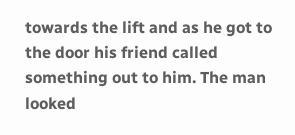towards the lift and as he got to the door his friend called something out to him. The man looked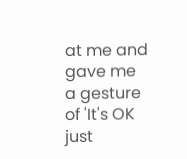at me and gave me a gesture of 'It's OK just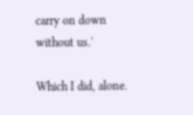carry on down without us.'

Which I did, alone.